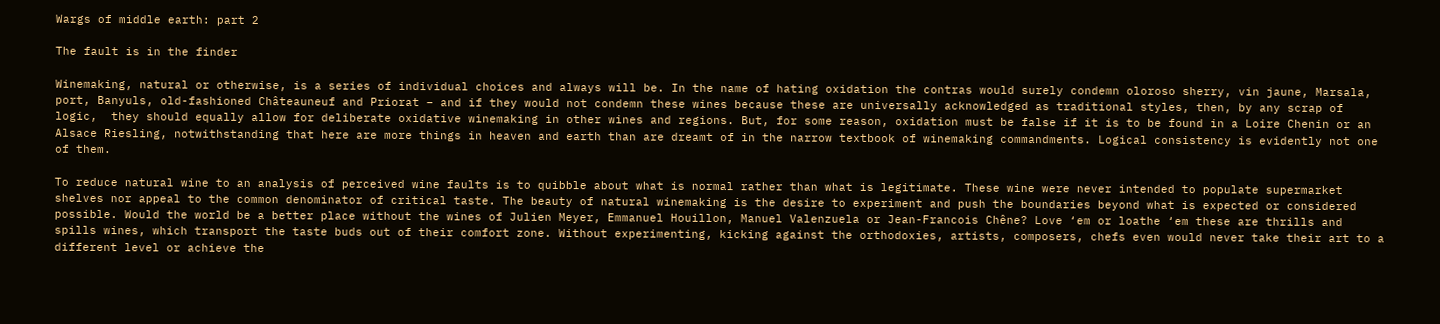Wargs of middle earth: part 2

The fault is in the finder

Winemaking, natural or otherwise, is a series of individual choices and always will be. In the name of hating oxidation the contras would surely condemn oloroso sherry, vin jaune, Marsala, port, Banyuls, old-fashioned Châteauneuf and Priorat – and if they would not condemn these wines because these are universally acknowledged as traditional styles, then, by any scrap of logic,  they should equally allow for deliberate oxidative winemaking in other wines and regions. But, for some reason, oxidation must be false if it is to be found in a Loire Chenin or an Alsace Riesling, notwithstanding that here are more things in heaven and earth than are dreamt of in the narrow textbook of winemaking commandments. Logical consistency is evidently not one of them.

To reduce natural wine to an analysis of perceived wine faults is to quibble about what is normal rather than what is legitimate. These wine were never intended to populate supermarket shelves nor appeal to the common denominator of critical taste. The beauty of natural winemaking is the desire to experiment and push the boundaries beyond what is expected or considered possible. Would the world be a better place without the wines of Julien Meyer, Emmanuel Houillon, Manuel Valenzuela or Jean-Francois Chêne? Love ‘em or loathe ‘em these are thrills and spills wines, which transport the taste buds out of their comfort zone. Without experimenting, kicking against the orthodoxies, artists, composers, chefs even would never take their art to a different level or achieve the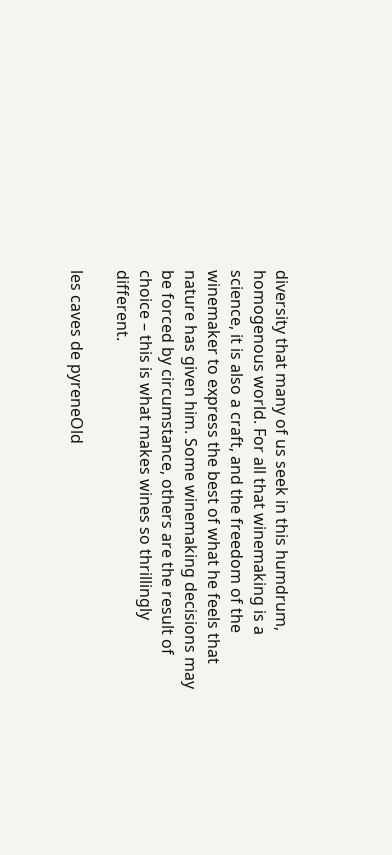diversity that many of us seek in this humdrum, homogenous world. For all that winemaking is a science, it is also a craft, and the freedom of the winemaker to express the best of what he feels that nature has given him. Some winemaking decisions may be forced by circumstance, others are the result of choice – this is what makes wines so thrillingly different.

les caves de pyreneOld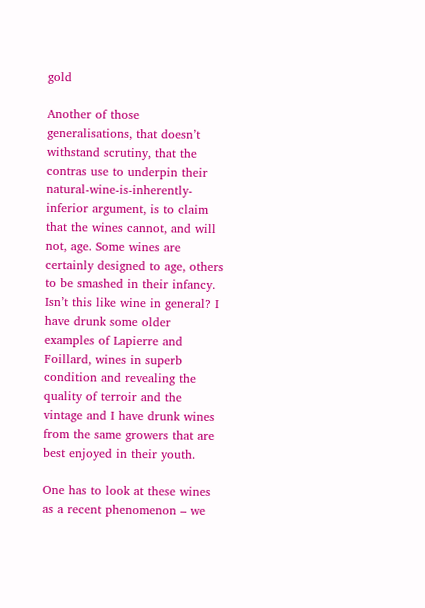gold

Another of those generalisations, that doesn’t withstand scrutiny, that the contras use to underpin their natural-wine-is-inherently-inferior argument, is to claim that the wines cannot, and will not, age. Some wines are certainly designed to age, others to be smashed in their infancy. Isn’t this like wine in general? I have drunk some older examples of Lapierre and Foillard, wines in superb condition and revealing the quality of terroir and the vintage and I have drunk wines from the same growers that are best enjoyed in their youth.

One has to look at these wines as a recent phenomenon – we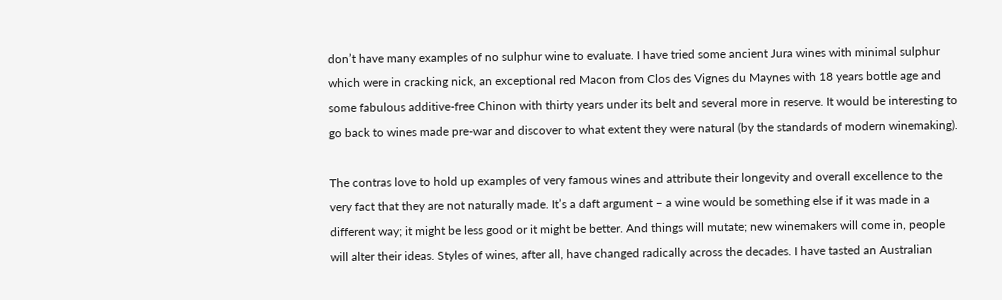don’t have many examples of no sulphur wine to evaluate. I have tried some ancient Jura wines with minimal sulphur which were in cracking nick, an exceptional red Macon from Clos des Vignes du Maynes with 18 years bottle age and some fabulous additive-free Chinon with thirty years under its belt and several more in reserve. It would be interesting to go back to wines made pre-war and discover to what extent they were natural (by the standards of modern winemaking).

The contras love to hold up examples of very famous wines and attribute their longevity and overall excellence to the very fact that they are not naturally made. It’s a daft argument – a wine would be something else if it was made in a different way; it might be less good or it might be better. And things will mutate; new winemakers will come in, people will alter their ideas. Styles of wines, after all, have changed radically across the decades. I have tasted an Australian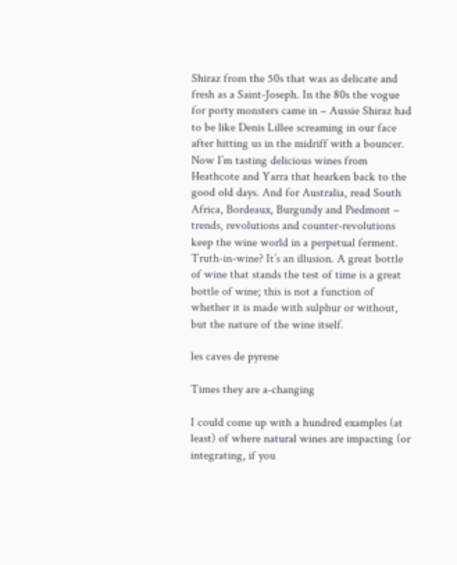Shiraz from the 50s that was as delicate and fresh as a Saint-Joseph. In the 80s the vogue for porty monsters came in – Aussie Shiraz had to be like Denis Lillee screaming in our face after hitting us in the midriff with a bouncer. Now I’m tasting delicious wines from Heathcote and Yarra that hearken back to the good old days. And for Australia, read South Africa, Bordeaux, Burgundy and Piedmont – trends, revolutions and counter-revolutions keep the wine world in a perpetual ferment. Truth-in-wine? It’s an illusion. A great bottle of wine that stands the test of time is a great bottle of wine; this is not a function of whether it is made with sulphur or without, but the nature of the wine itself.

les caves de pyrene

Times they are a-changing

I could come up with a hundred examples (at least) of where natural wines are impacting (or integrating, if you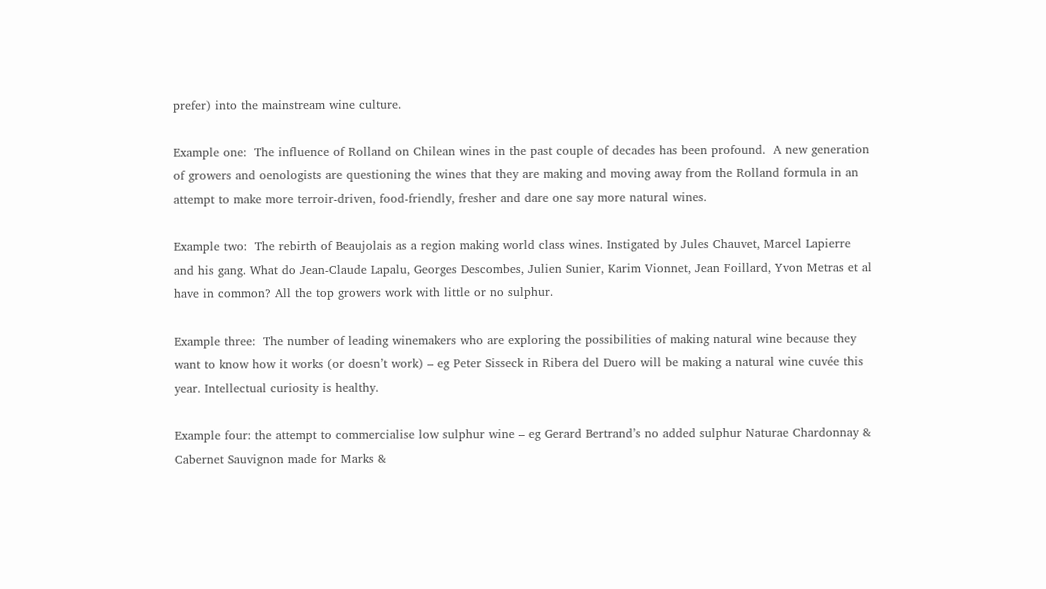prefer) into the mainstream wine culture.

Example one:  The influence of Rolland on Chilean wines in the past couple of decades has been profound.  A new generation of growers and oenologists are questioning the wines that they are making and moving away from the Rolland formula in an attempt to make more terroir-driven, food-friendly, fresher and dare one say more natural wines.

Example two:  The rebirth of Beaujolais as a region making world class wines. Instigated by Jules Chauvet, Marcel Lapierre and his gang. What do Jean-Claude Lapalu, Georges Descombes, Julien Sunier, Karim Vionnet, Jean Foillard, Yvon Metras et al have in common? All the top growers work with little or no sulphur.

Example three:  The number of leading winemakers who are exploring the possibilities of making natural wine because they want to know how it works (or doesn’t work) – eg Peter Sisseck in Ribera del Duero will be making a natural wine cuvée this year. Intellectual curiosity is healthy.

Example four: the attempt to commercialise low sulphur wine – eg Gerard Bertrand’s no added sulphur Naturae Chardonnay & Cabernet Sauvignon made for Marks &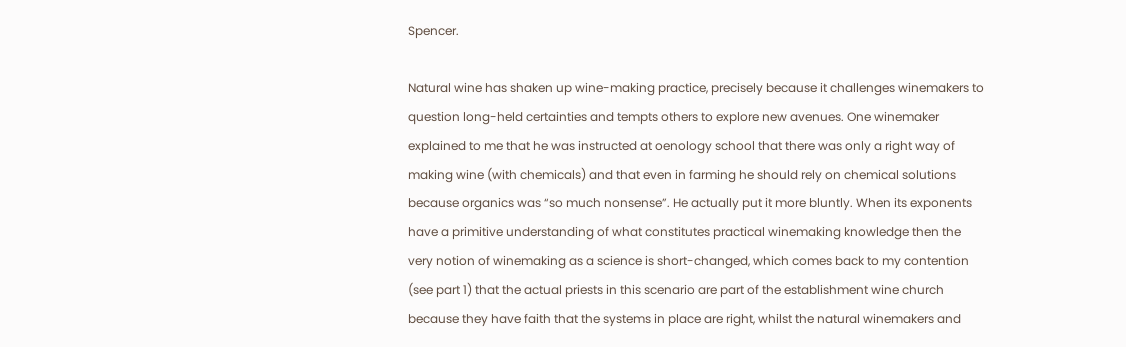Spencer.

Natural wine has shaken up wine-making practice, precisely because it challenges winemakers to question long-held certainties and tempts others to explore new avenues. One winemaker explained to me that he was instructed at oenology school that there was only a right way of making wine (with chemicals) and that even in farming he should rely on chemical solutions because organics was “so much nonsense”. He actually put it more bluntly. When its exponents have a primitive understanding of what constitutes practical winemaking knowledge then the very notion of winemaking as a science is short-changed, which comes back to my contention (see part 1) that the actual priests in this scenario are part of the establishment wine church because they have faith that the systems in place are right, whilst the natural winemakers and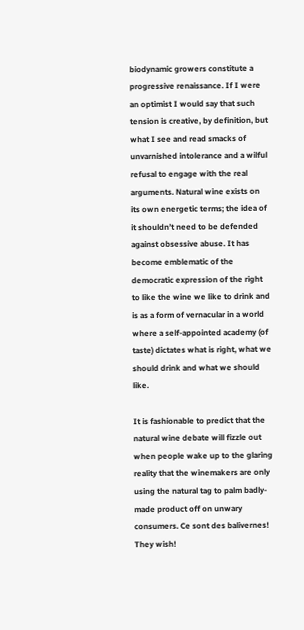biodynamic growers constitute a progressive renaissance. If I were an optimist I would say that such tension is creative, by definition, but what I see and read smacks of unvarnished intolerance and a wilful refusal to engage with the real arguments. Natural wine exists on its own energetic terms; the idea of it shouldn’t need to be defended against obsessive abuse. It has become emblematic of the democratic expression of the right to like the wine we like to drink and is as a form of vernacular in a world where a self-appointed academy (of taste) dictates what is right, what we should drink and what we should like.

It is fashionable to predict that the natural wine debate will fizzle out when people wake up to the glaring reality that the winemakers are only using the natural tag to palm badly-made product off on unwary consumers. Ce sont des balivernes! They wish!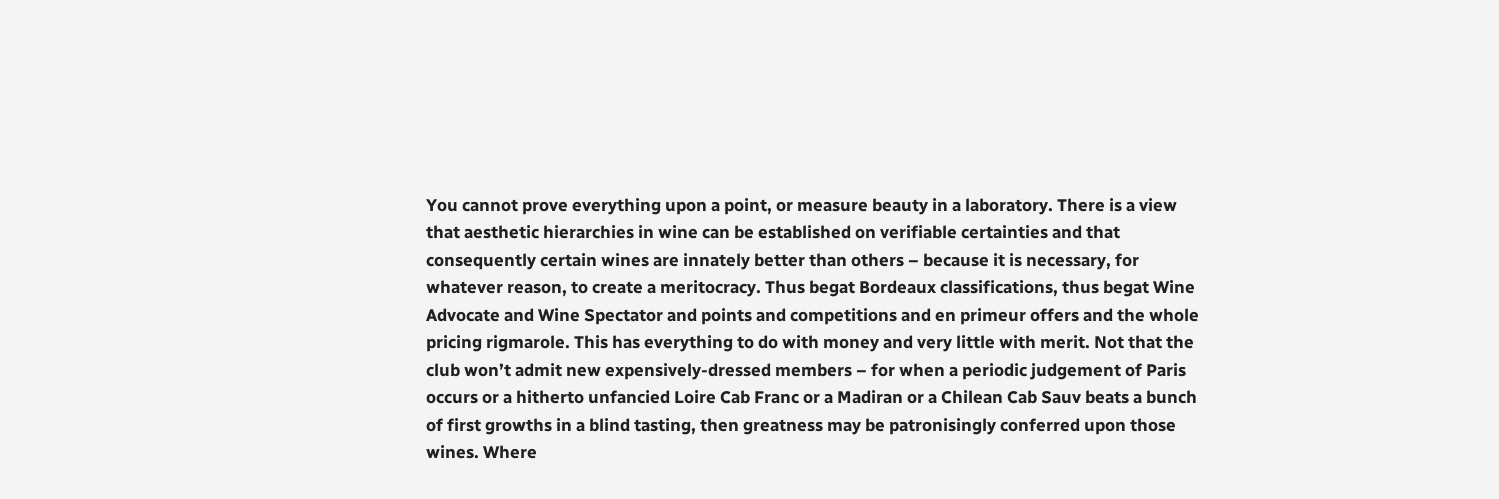You cannot prove everything upon a point, or measure beauty in a laboratory. There is a view that aesthetic hierarchies in wine can be established on verifiable certainties and that consequently certain wines are innately better than others – because it is necessary, for whatever reason, to create a meritocracy. Thus begat Bordeaux classifications, thus begat Wine Advocate and Wine Spectator and points and competitions and en primeur offers and the whole pricing rigmarole. This has everything to do with money and very little with merit. Not that the club won’t admit new expensively-dressed members – for when a periodic judgement of Paris occurs or a hitherto unfancied Loire Cab Franc or a Madiran or a Chilean Cab Sauv beats a bunch of first growths in a blind tasting, then greatness may be patronisingly conferred upon those wines. Where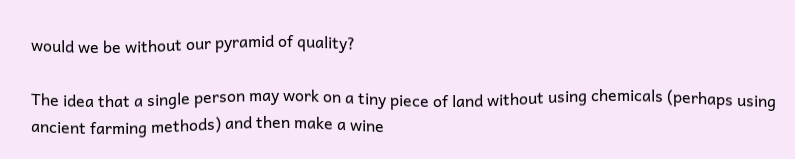would we be without our pyramid of quality?

The idea that a single person may work on a tiny piece of land without using chemicals (perhaps using ancient farming methods) and then make a wine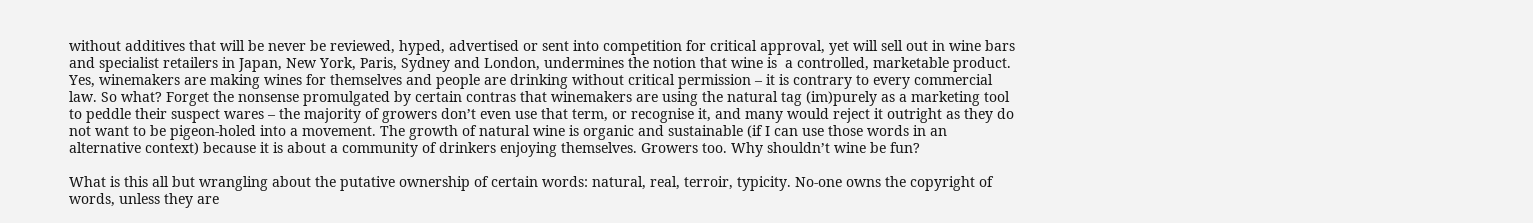without additives that will be never be reviewed, hyped, advertised or sent into competition for critical approval, yet will sell out in wine bars and specialist retailers in Japan, New York, Paris, Sydney and London, undermines the notion that wine is  a controlled, marketable product. Yes, winemakers are making wines for themselves and people are drinking without critical permission – it is contrary to every commercial law. So what? Forget the nonsense promulgated by certain contras that winemakers are using the natural tag (im)purely as a marketing tool to peddle their suspect wares – the majority of growers don’t even use that term, or recognise it, and many would reject it outright as they do not want to be pigeon-holed into a movement. The growth of natural wine is organic and sustainable (if I can use those words in an alternative context) because it is about a community of drinkers enjoying themselves. Growers too. Why shouldn’t wine be fun?

What is this all but wrangling about the putative ownership of certain words: natural, real, terroir, typicity. No-one owns the copyright of words, unless they are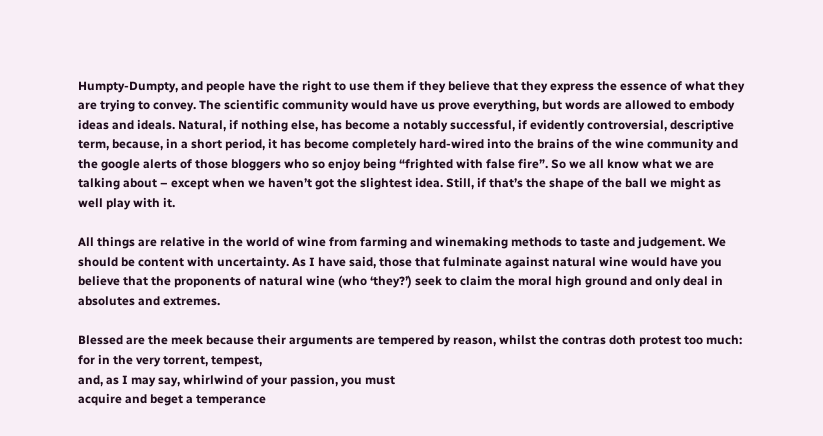Humpty-Dumpty, and people have the right to use them if they believe that they express the essence of what they are trying to convey. The scientific community would have us prove everything, but words are allowed to embody ideas and ideals. Natural, if nothing else, has become a notably successful, if evidently controversial, descriptive term, because, in a short period, it has become completely hard-wired into the brains of the wine community and the google alerts of those bloggers who so enjoy being “frighted with false fire”. So we all know what we are talking about – except when we haven’t got the slightest idea. Still, if that’s the shape of the ball we might as well play with it.

All things are relative in the world of wine from farming and winemaking methods to taste and judgement. We should be content with uncertainty. As I have said, those that fulminate against natural wine would have you believe that the proponents of natural wine (who ‘they?’) seek to claim the moral high ground and only deal in absolutes and extremes.

Blessed are the meek because their arguments are tempered by reason, whilst the contras doth protest too much:
for in the very torrent, tempest,
and, as I may say, whirlwind of your passion, you must
acquire and beget a temperance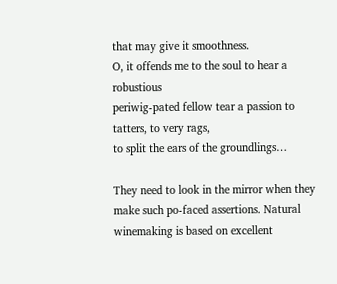that may give it smoothness.
O, it offends me to the soul to hear a robustious
periwig-pated fellow tear a passion to tatters, to very rags,
to split the ears of the groundlings…

They need to look in the mirror when they make such po-faced assertions. Natural winemaking is based on excellent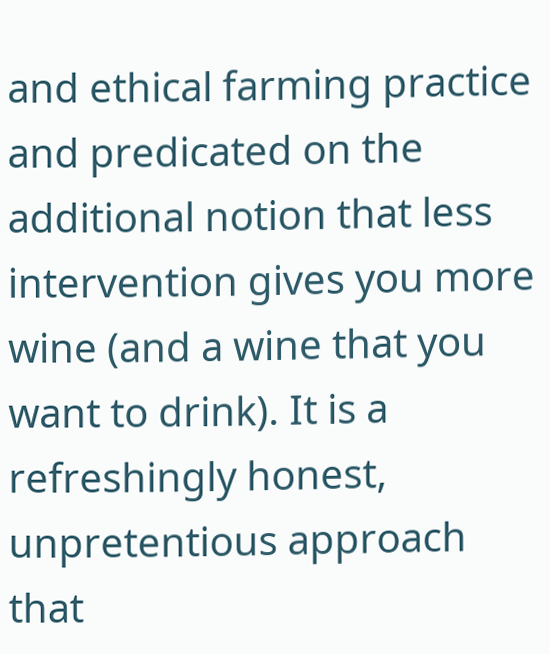and ethical farming practice and predicated on the additional notion that less intervention gives you more wine (and a wine that you want to drink). It is a refreshingly honest, unpretentious approach that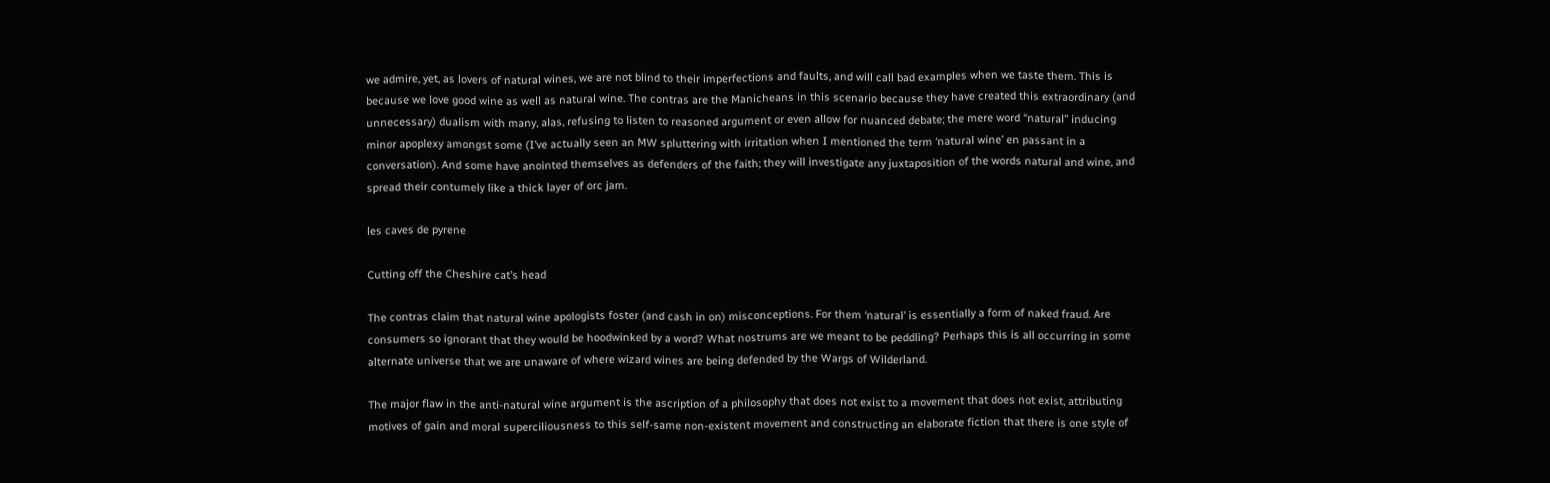we admire, yet, as lovers of natural wines, we are not blind to their imperfections and faults, and will call bad examples when we taste them. This is because we love good wine as well as natural wine. The contras are the Manicheans in this scenario because they have created this extraordinary (and unnecessary) dualism with many, alas, refusing to listen to reasoned argument or even allow for nuanced debate; the mere word “natural” inducing minor apoplexy amongst some (I’ve actually seen an MW spluttering with irritation when I mentioned the term ‘natural wine’ en passant in a conversation). And some have anointed themselves as defenders of the faith; they will investigate any juxtaposition of the words natural and wine, and spread their contumely like a thick layer of orc jam.

les caves de pyrene

Cutting off the Cheshire cat’s head

The contras claim that natural wine apologists foster (and cash in on) misconceptions. For them ‘natural’ is essentially a form of naked fraud. Are consumers so ignorant that they would be hoodwinked by a word? What nostrums are we meant to be peddling? Perhaps this is all occurring in some alternate universe that we are unaware of where wizard wines are being defended by the Wargs of Wilderland.

The major flaw in the anti-natural wine argument is the ascription of a philosophy that does not exist to a movement that does not exist, attributing motives of gain and moral superciliousness to this self-same non-existent movement and constructing an elaborate fiction that there is one style of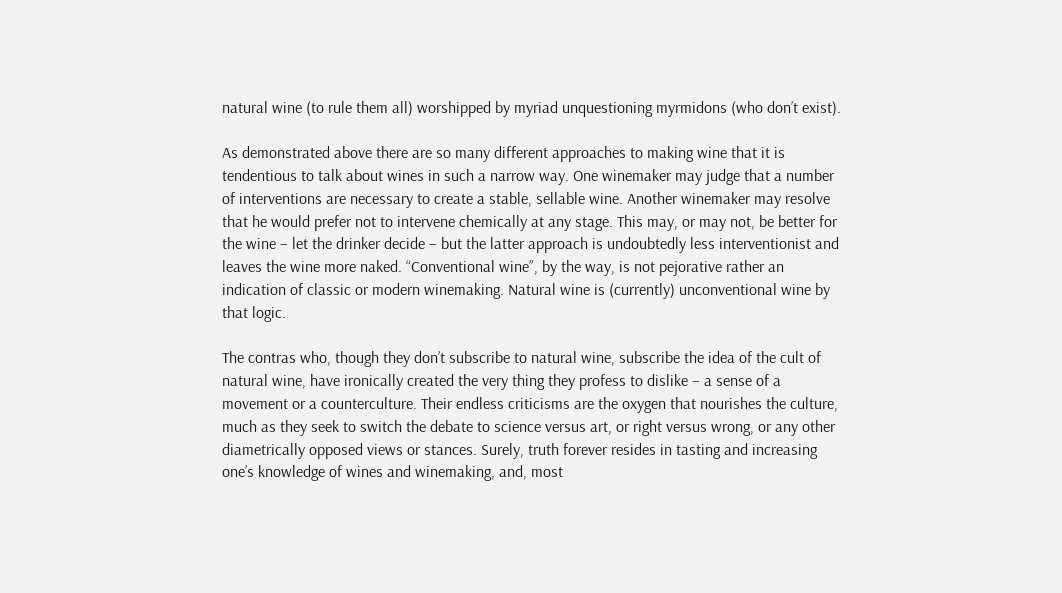natural wine (to rule them all) worshipped by myriad unquestioning myrmidons (who don’t exist).

As demonstrated above there are so many different approaches to making wine that it is tendentious to talk about wines in such a narrow way. One winemaker may judge that a number of interventions are necessary to create a stable, sellable wine. Another winemaker may resolve that he would prefer not to intervene chemically at any stage. This may, or may not, be better for the wine – let the drinker decide – but the latter approach is undoubtedly less interventionist and leaves the wine more naked. “Conventional wine”, by the way, is not pejorative rather an indication of classic or modern winemaking. Natural wine is (currently) unconventional wine by that logic.

The contras who, though they don’t subscribe to natural wine, subscribe the idea of the cult of natural wine, have ironically created the very thing they profess to dislike – a sense of a movement or a counterculture. Their endless criticisms are the oxygen that nourishes the culture, much as they seek to switch the debate to science versus art, or right versus wrong, or any other diametrically opposed views or stances. Surely, truth forever resides in tasting and increasing one’s knowledge of wines and winemaking, and, most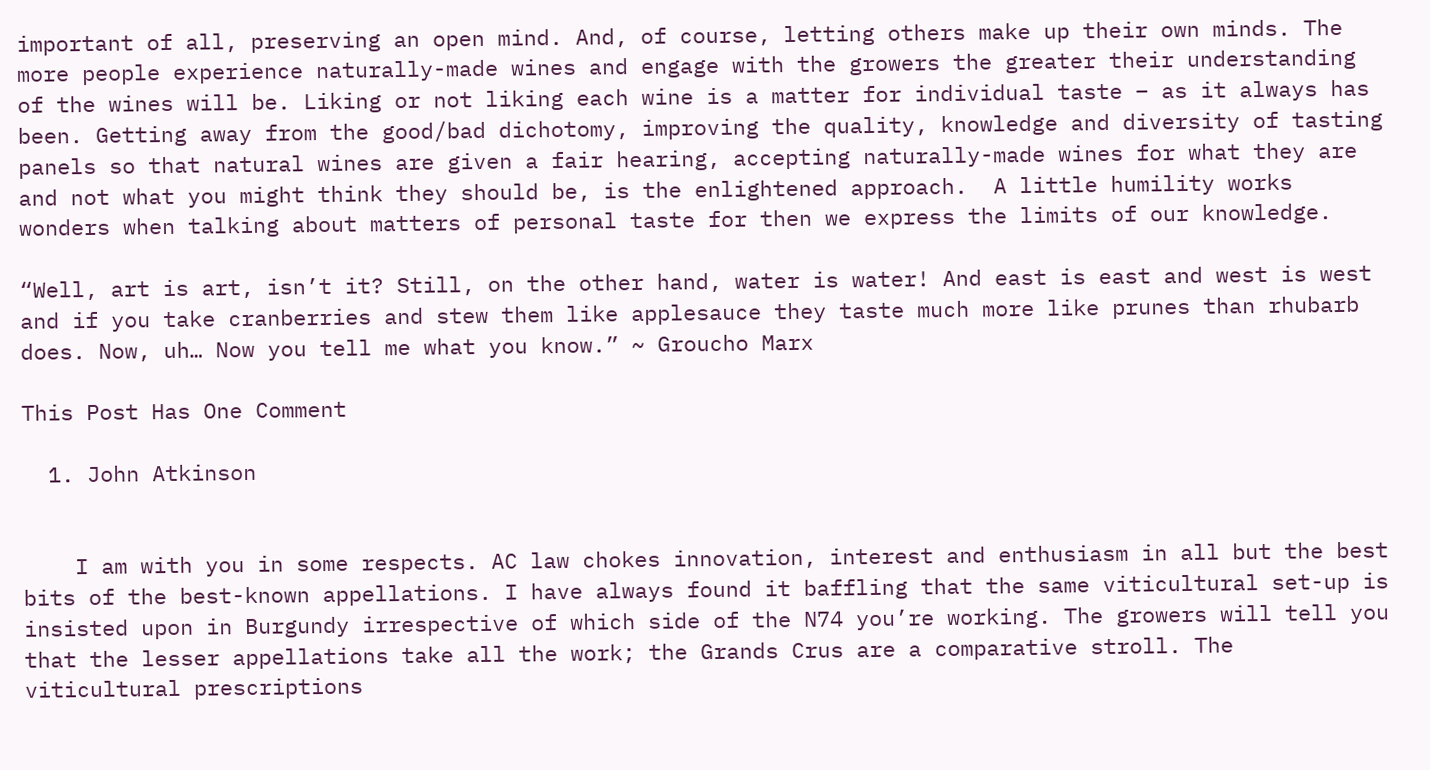important of all, preserving an open mind. And, of course, letting others make up their own minds. The more people experience naturally-made wines and engage with the growers the greater their understanding of the wines will be. Liking or not liking each wine is a matter for individual taste – as it always has been. Getting away from the good/bad dichotomy, improving the quality, knowledge and diversity of tasting panels so that natural wines are given a fair hearing, accepting naturally-made wines for what they are and not what you might think they should be, is the enlightened approach.  A little humility works wonders when talking about matters of personal taste for then we express the limits of our knowledge.

“Well, art is art, isn’t it? Still, on the other hand, water is water! And east is east and west is west and if you take cranberries and stew them like applesauce they taste much more like prunes than rhubarb does. Now, uh… Now you tell me what you know.” ~ Groucho Marx

This Post Has One Comment

  1. John Atkinson


    I am with you in some respects. AC law chokes innovation, interest and enthusiasm in all but the best bits of the best-known appellations. I have always found it baffling that the same viticultural set-up is insisted upon in Burgundy irrespective of which side of the N74 you’re working. The growers will tell you that the lesser appellations take all the work; the Grands Crus are a comparative stroll. The viticultural prescriptions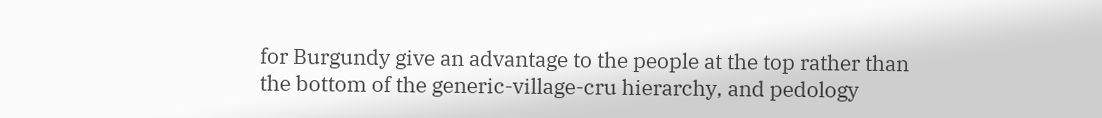for Burgundy give an advantage to the people at the top rather than the bottom of the generic-village-cru hierarchy, and pedology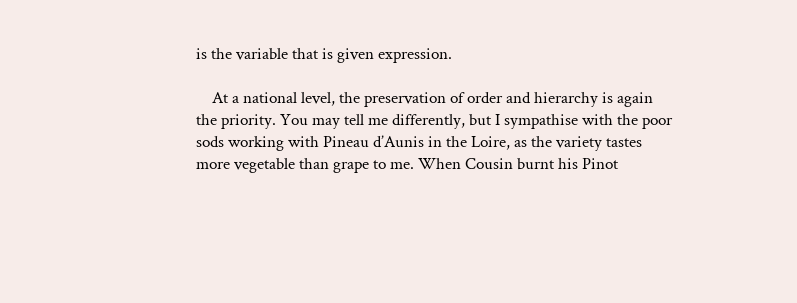is the variable that is given expression.

    At a national level, the preservation of order and hierarchy is again the priority. You may tell me differently, but I sympathise with the poor sods working with Pineau d’Aunis in the Loire, as the variety tastes more vegetable than grape to me. When Cousin burnt his Pinot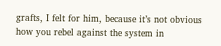grafts, I felt for him, because it’s not obvious how you rebel against the system in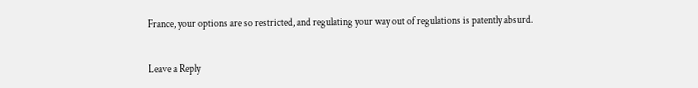France, your options are so restricted, and regulating your way out of regulations is patently absurd.


Leave a Reply